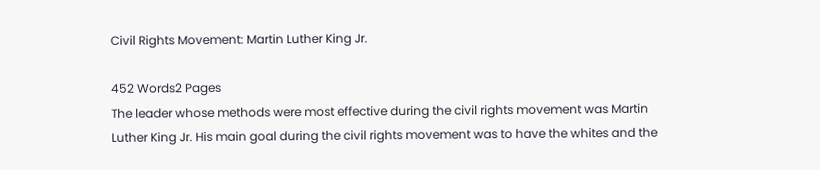Civil Rights Movement: Martin Luther King Jr.

452 Words2 Pages
The leader whose methods were most effective during the civil rights movement was Martin Luther King Jr. His main goal during the civil rights movement was to have the whites and the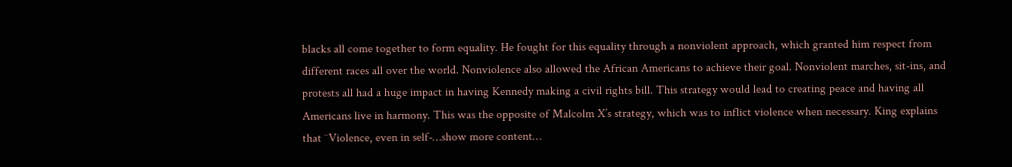blacks all come together to form equality. He fought for this equality through a nonviolent approach, which granted him respect from different races all over the world. Nonviolence also allowed the African Americans to achieve their goal. Nonviolent marches, sit-ins, and protests all had a huge impact in having Kennedy making a civil rights bill. This strategy would lead to creating peace and having all Americans live in harmony. This was the opposite of Malcolm X’s strategy, which was to inflict violence when necessary. King explains that ¨Violence, even in self-…show more content…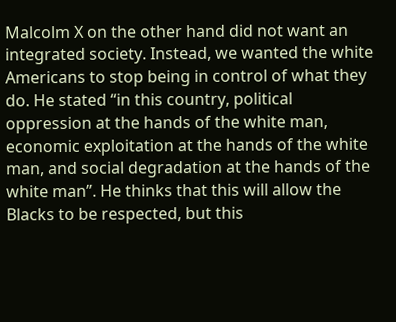Malcolm X on the other hand did not want an integrated society. Instead, we wanted the white Americans to stop being in control of what they do. He stated “in this country, political oppression at the hands of the white man, economic exploitation at the hands of the white man, and social degradation at the hands of the white man”. He thinks that this will allow the Blacks to be respected, but this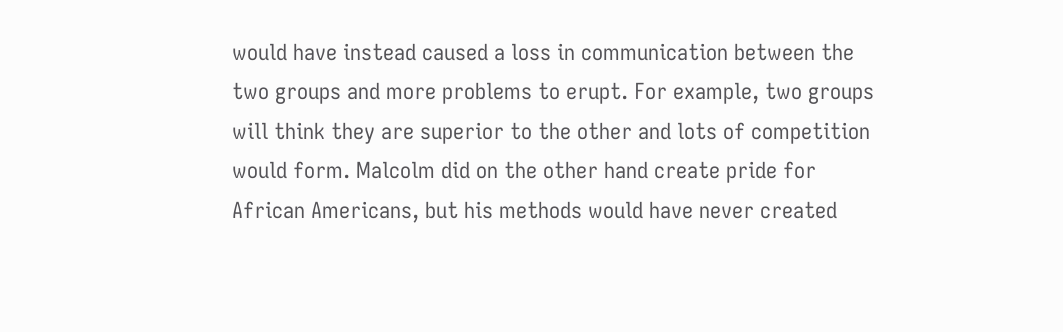would have instead caused a loss in communication between the two groups and more problems to erupt. For example, two groups will think they are superior to the other and lots of competition would form. Malcolm did on the other hand create pride for African Americans, but his methods would have never created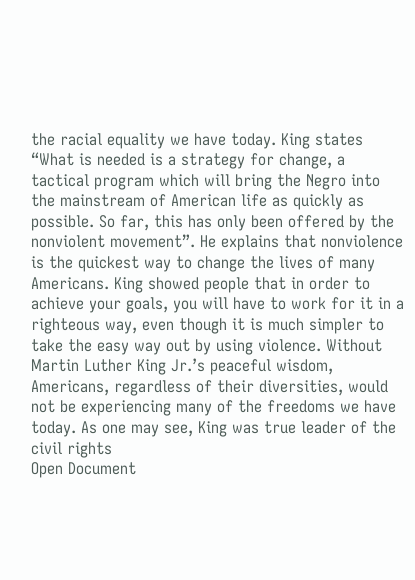the racial equality we have today. King states “What is needed is a strategy for change, a tactical program which will bring the Negro into the mainstream of American life as quickly as possible. So far, this has only been offered by the nonviolent movement”. He explains that nonviolence is the quickest way to change the lives of many Americans. King showed people that in order to achieve your goals, you will have to work for it in a righteous way, even though it is much simpler to take the easy way out by using violence. Without Martin Luther King Jr.’s peaceful wisdom, Americans, regardless of their diversities, would not be experiencing many of the freedoms we have today. As one may see, King was true leader of the civil rights
Open Document